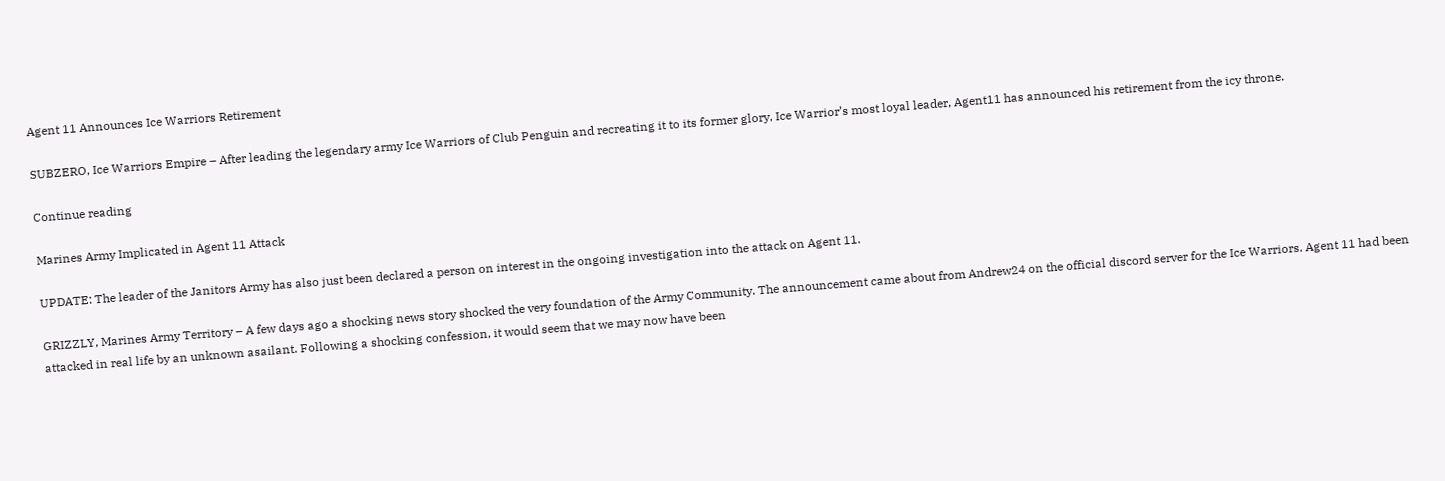Agent 11 Announces Ice Warriors Retirement

SUBZERO, Ice Warriors Empire – After leading the legendary army Ice Warriors of Club Penguin and recreating it to its former glory, Ice Warrior’s most loyal leader, Agent11 has announced his retirement from the icy throne.

Continue reading

Marines Army Implicated in Agent 11 Attack

UPDATE: The leader of the Janitors Army has also just been declared a person on interest in the ongoing investigation into the attack on Agent 11.

GRIZZLY, Marines Army Territory – A few days ago a shocking news story shocked the very foundation of the Army Community. The announcement came about from Andrew24 on the official discord server for the Ice Warriors. Agent 11 had been attacked in real life by an unknown asailant. Following a shocking confession, it would seem that we may now have been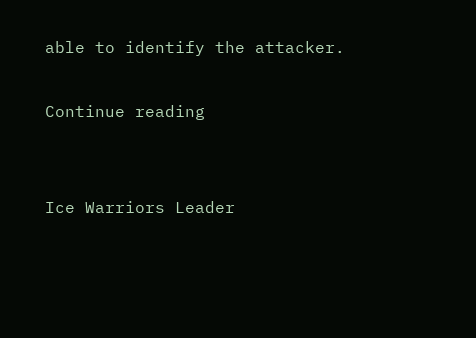able to identify the attacker.

Continue reading


Ice Warriors Leader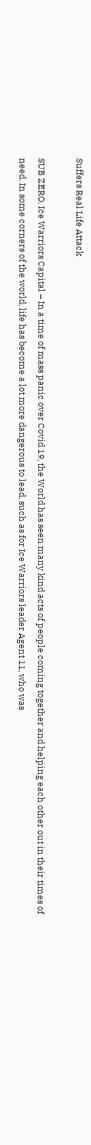Suffers Real Life Attack

SUB ZERO, Ice Warriors Capital – In a time of mass panic over Covid 19, the World has seen many kind acts of people coming together and helping each other out in their times of need. In some corners of the world, life has become a lot more dangerous to lead, such as for Ice Warriors leader Agent 11, who was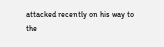attacked recently on his way to the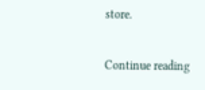store.

Continue reading